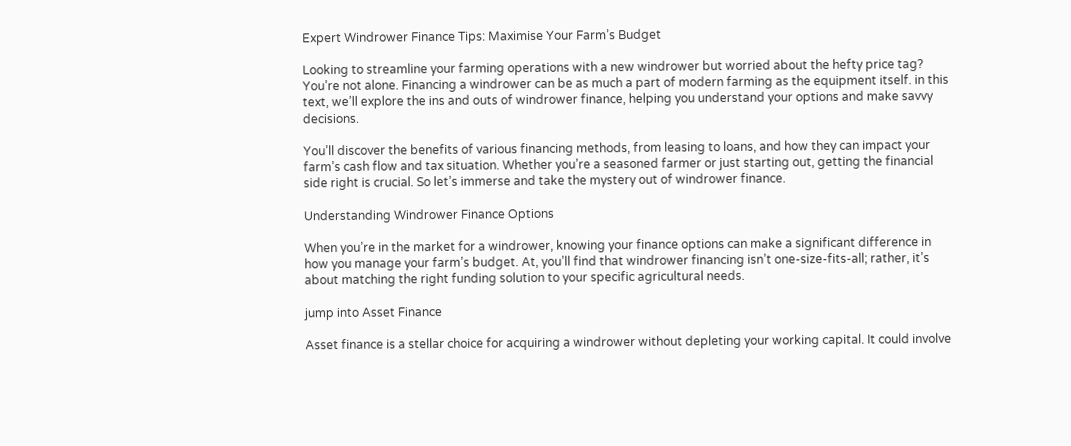Expert Windrower Finance Tips: Maximise Your Farm’s Budget

Looking to streamline your farming operations with a new windrower but worried about the hefty price tag? You’re not alone. Financing a windrower can be as much a part of modern farming as the equipment itself. in this text, we’ll explore the ins and outs of windrower finance, helping you understand your options and make savvy decisions.

You’ll discover the benefits of various financing methods, from leasing to loans, and how they can impact your farm’s cash flow and tax situation. Whether you’re a seasoned farmer or just starting out, getting the financial side right is crucial. So let’s immerse and take the mystery out of windrower finance.

Understanding Windrower Finance Options

When you’re in the market for a windrower, knowing your finance options can make a significant difference in how you manage your farm’s budget. At, you’ll find that windrower financing isn’t one-size-fits-all; rather, it’s about matching the right funding solution to your specific agricultural needs.

jump into Asset Finance

Asset finance is a stellar choice for acquiring a windrower without depleting your working capital. It could involve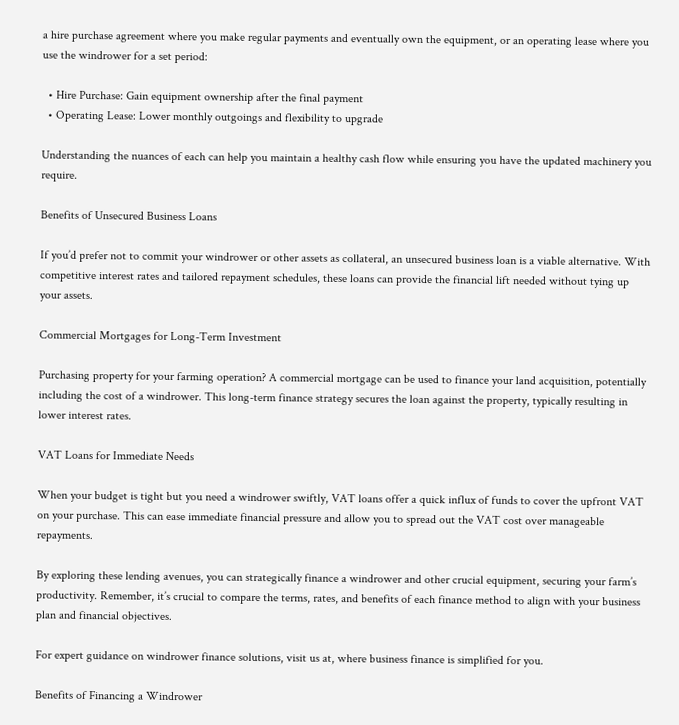a hire purchase agreement where you make regular payments and eventually own the equipment, or an operating lease where you use the windrower for a set period:

  • Hire Purchase: Gain equipment ownership after the final payment
  • Operating Lease: Lower monthly outgoings and flexibility to upgrade

Understanding the nuances of each can help you maintain a healthy cash flow while ensuring you have the updated machinery you require.

Benefits of Unsecured Business Loans

If you’d prefer not to commit your windrower or other assets as collateral, an unsecured business loan is a viable alternative. With competitive interest rates and tailored repayment schedules, these loans can provide the financial lift needed without tying up your assets.

Commercial Mortgages for Long-Term Investment

Purchasing property for your farming operation? A commercial mortgage can be used to finance your land acquisition, potentially including the cost of a windrower. This long-term finance strategy secures the loan against the property, typically resulting in lower interest rates.

VAT Loans for Immediate Needs

When your budget is tight but you need a windrower swiftly, VAT loans offer a quick influx of funds to cover the upfront VAT on your purchase. This can ease immediate financial pressure and allow you to spread out the VAT cost over manageable repayments.

By exploring these lending avenues, you can strategically finance a windrower and other crucial equipment, securing your farm’s productivity. Remember, it’s crucial to compare the terms, rates, and benefits of each finance method to align with your business plan and financial objectives.

For expert guidance on windrower finance solutions, visit us at, where business finance is simplified for you.

Benefits of Financing a Windrower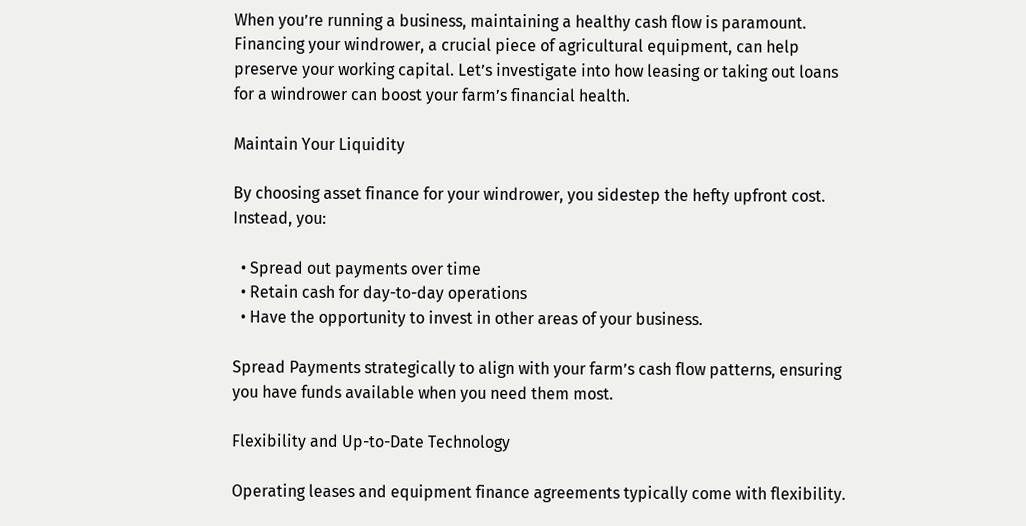When you’re running a business, maintaining a healthy cash flow is paramount. Financing your windrower, a crucial piece of agricultural equipment, can help preserve your working capital. Let’s investigate into how leasing or taking out loans for a windrower can boost your farm’s financial health.

Maintain Your Liquidity

By choosing asset finance for your windrower, you sidestep the hefty upfront cost. Instead, you:

  • Spread out payments over time
  • Retain cash for day-to-day operations
  • Have the opportunity to invest in other areas of your business.

Spread Payments strategically to align with your farm’s cash flow patterns, ensuring you have funds available when you need them most.

Flexibility and Up-to-Date Technology

Operating leases and equipment finance agreements typically come with flexibility.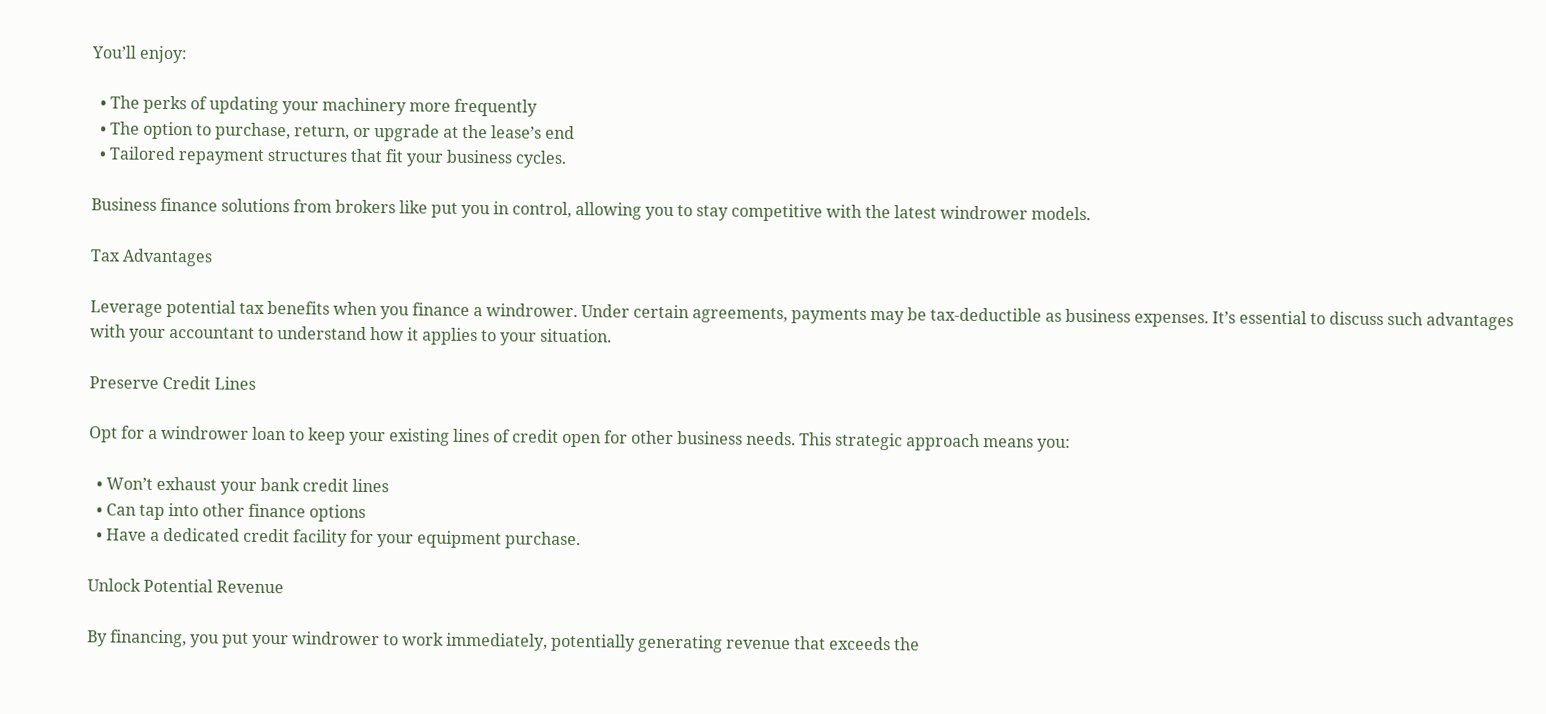You’ll enjoy:

  • The perks of updating your machinery more frequently
  • The option to purchase, return, or upgrade at the lease’s end
  • Tailored repayment structures that fit your business cycles.

Business finance solutions from brokers like put you in control, allowing you to stay competitive with the latest windrower models.

Tax Advantages

Leverage potential tax benefits when you finance a windrower. Under certain agreements, payments may be tax-deductible as business expenses. It’s essential to discuss such advantages with your accountant to understand how it applies to your situation.

Preserve Credit Lines

Opt for a windrower loan to keep your existing lines of credit open for other business needs. This strategic approach means you:

  • Won’t exhaust your bank credit lines
  • Can tap into other finance options
  • Have a dedicated credit facility for your equipment purchase.

Unlock Potential Revenue

By financing, you put your windrower to work immediately, potentially generating revenue that exceeds the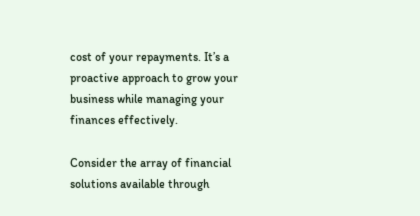cost of your repayments. It’s a proactive approach to grow your business while managing your finances effectively.

Consider the array of financial solutions available through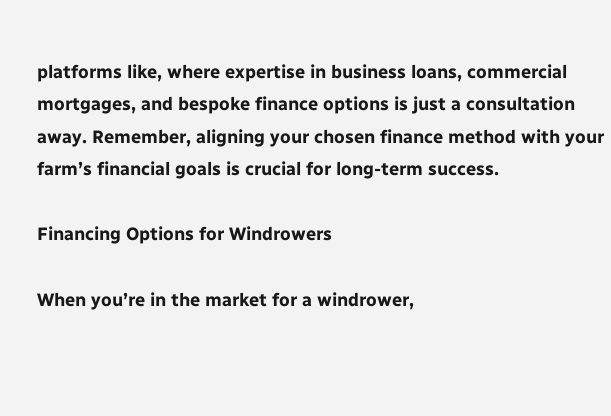platforms like, where expertise in business loans, commercial mortgages, and bespoke finance options is just a consultation away. Remember, aligning your chosen finance method with your farm’s financial goals is crucial for long-term success.

Financing Options for Windrowers

When you’re in the market for a windrower,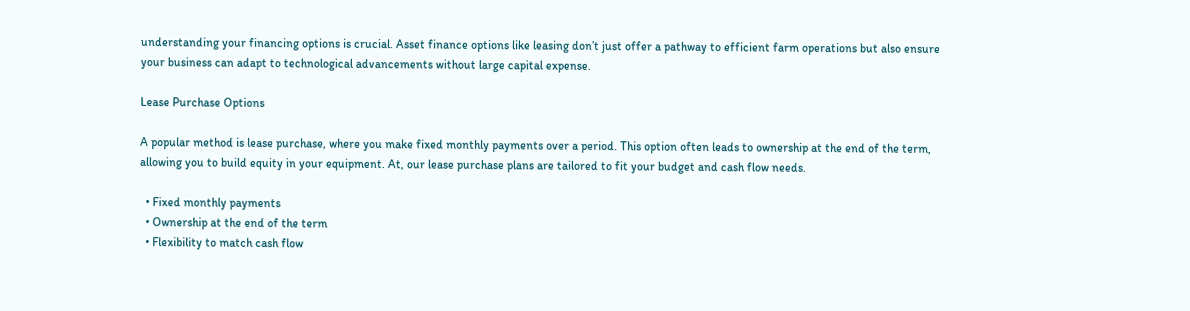understanding your financing options is crucial. Asset finance options like leasing don’t just offer a pathway to efficient farm operations but also ensure your business can adapt to technological advancements without large capital expense.

Lease Purchase Options

A popular method is lease purchase, where you make fixed monthly payments over a period. This option often leads to ownership at the end of the term, allowing you to build equity in your equipment. At, our lease purchase plans are tailored to fit your budget and cash flow needs.

  • Fixed monthly payments
  • Ownership at the end of the term
  • Flexibility to match cash flow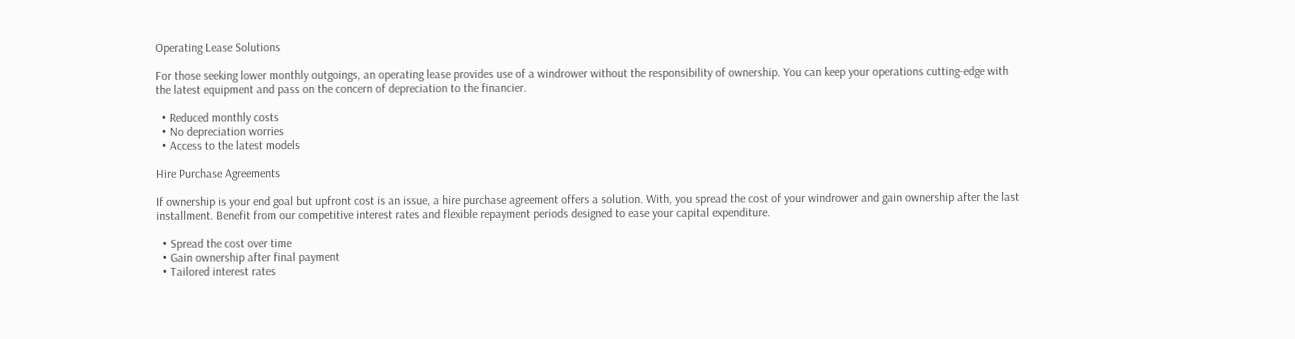Operating Lease Solutions

For those seeking lower monthly outgoings, an operating lease provides use of a windrower without the responsibility of ownership. You can keep your operations cutting-edge with the latest equipment and pass on the concern of depreciation to the financier.

  • Reduced monthly costs
  • No depreciation worries
  • Access to the latest models

Hire Purchase Agreements

If ownership is your end goal but upfront cost is an issue, a hire purchase agreement offers a solution. With, you spread the cost of your windrower and gain ownership after the last installment. Benefit from our competitive interest rates and flexible repayment periods designed to ease your capital expenditure.

  • Spread the cost over time
  • Gain ownership after final payment
  • Tailored interest rates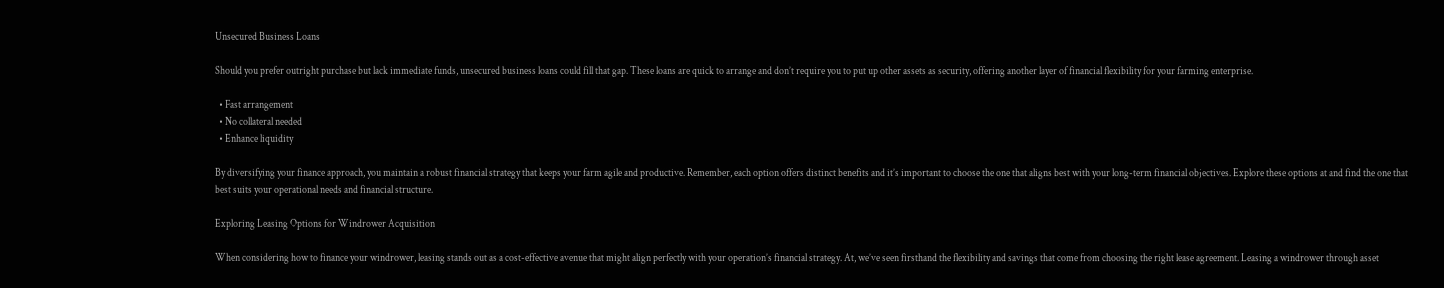Unsecured Business Loans

Should you prefer outright purchase but lack immediate funds, unsecured business loans could fill that gap. These loans are quick to arrange and don’t require you to put up other assets as security, offering another layer of financial flexibility for your farming enterprise.

  • Fast arrangement
  • No collateral needed
  • Enhance liquidity

By diversifying your finance approach, you maintain a robust financial strategy that keeps your farm agile and productive. Remember, each option offers distinct benefits and it’s important to choose the one that aligns best with your long-term financial objectives. Explore these options at and find the one that best suits your operational needs and financial structure.

Exploring Leasing Options for Windrower Acquisition

When considering how to finance your windrower, leasing stands out as a cost-effective avenue that might align perfectly with your operation’s financial strategy. At, we’ve seen firsthand the flexibility and savings that come from choosing the right lease agreement. Leasing a windrower through asset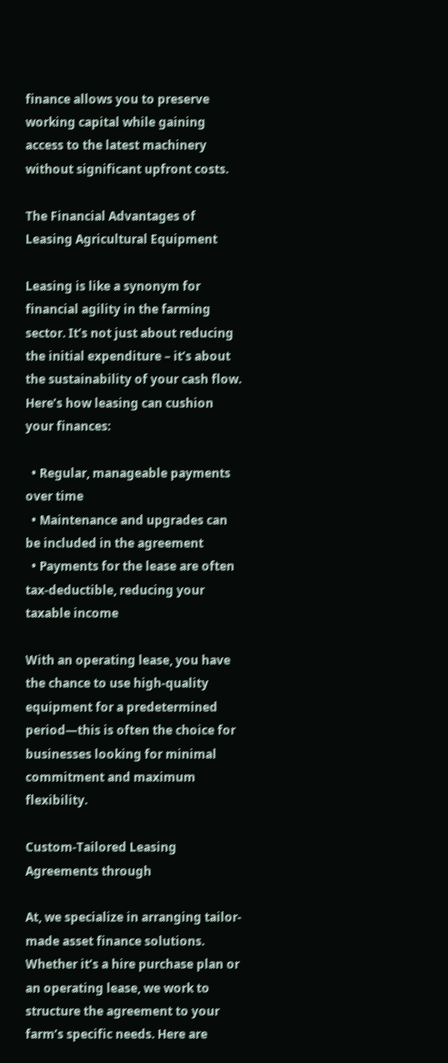finance allows you to preserve working capital while gaining access to the latest machinery without significant upfront costs.

The Financial Advantages of Leasing Agricultural Equipment

Leasing is like a synonym for financial agility in the farming sector. It’s not just about reducing the initial expenditure – it’s about the sustainability of your cash flow. Here’s how leasing can cushion your finances:

  • Regular, manageable payments over time
  • Maintenance and upgrades can be included in the agreement
  • Payments for the lease are often tax-deductible, reducing your taxable income

With an operating lease, you have the chance to use high-quality equipment for a predetermined period—this is often the choice for businesses looking for minimal commitment and maximum flexibility.

Custom-Tailored Leasing Agreements through

At, we specialize in arranging tailor-made asset finance solutions. Whether it’s a hire purchase plan or an operating lease, we work to structure the agreement to your farm’s specific needs. Here are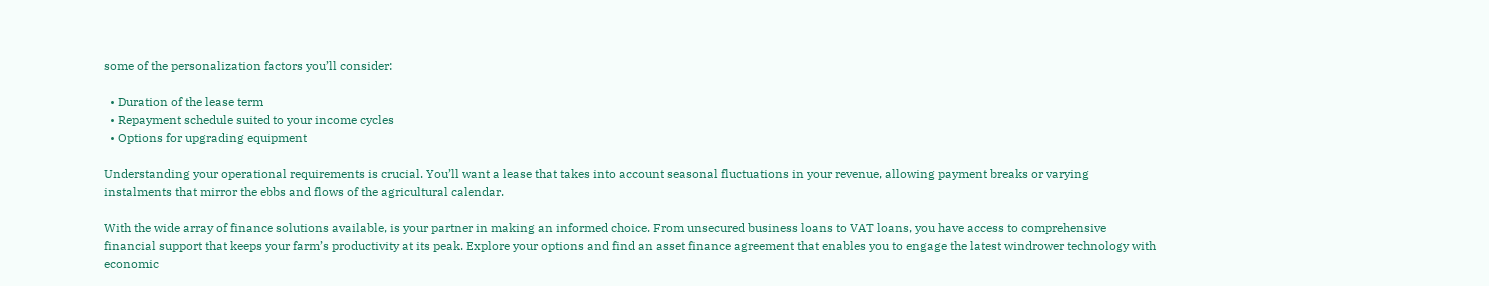some of the personalization factors you’ll consider:

  • Duration of the lease term
  • Repayment schedule suited to your income cycles
  • Options for upgrading equipment

Understanding your operational requirements is crucial. You’ll want a lease that takes into account seasonal fluctuations in your revenue, allowing payment breaks or varying instalments that mirror the ebbs and flows of the agricultural calendar.

With the wide array of finance solutions available, is your partner in making an informed choice. From unsecured business loans to VAT loans, you have access to comprehensive financial support that keeps your farm’s productivity at its peak. Explore your options and find an asset finance agreement that enables you to engage the latest windrower technology with economic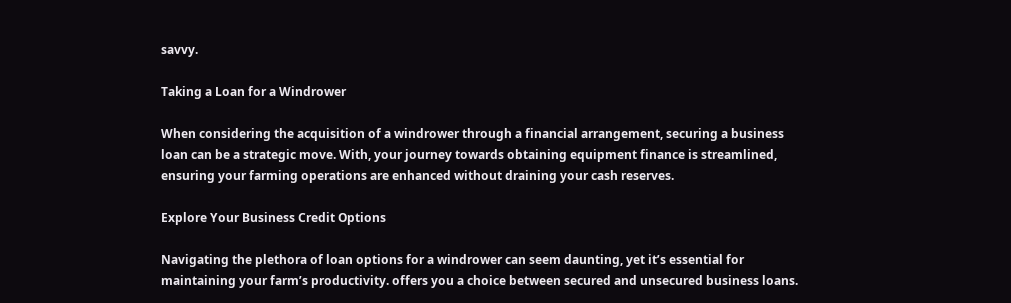savvy.

Taking a Loan for a Windrower

When considering the acquisition of a windrower through a financial arrangement, securing a business loan can be a strategic move. With, your journey towards obtaining equipment finance is streamlined, ensuring your farming operations are enhanced without draining your cash reserves.

Explore Your Business Credit Options

Navigating the plethora of loan options for a windrower can seem daunting, yet it’s essential for maintaining your farm’s productivity. offers you a choice between secured and unsecured business loans.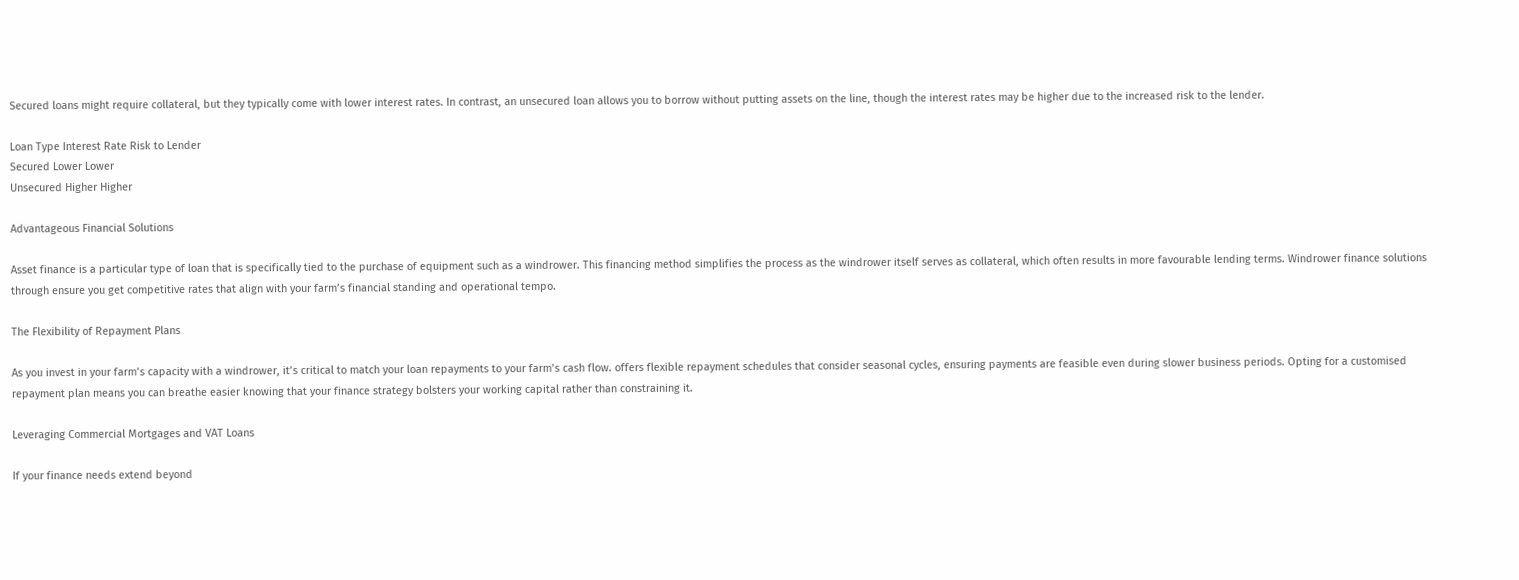Secured loans might require collateral, but they typically come with lower interest rates. In contrast, an unsecured loan allows you to borrow without putting assets on the line, though the interest rates may be higher due to the increased risk to the lender.

Loan Type Interest Rate Risk to Lender
Secured Lower Lower
Unsecured Higher Higher

Advantageous Financial Solutions

Asset finance is a particular type of loan that is specifically tied to the purchase of equipment such as a windrower. This financing method simplifies the process as the windrower itself serves as collateral, which often results in more favourable lending terms. Windrower finance solutions through ensure you get competitive rates that align with your farm’s financial standing and operational tempo.

The Flexibility of Repayment Plans

As you invest in your farm’s capacity with a windrower, it’s critical to match your loan repayments to your farm’s cash flow. offers flexible repayment schedules that consider seasonal cycles, ensuring payments are feasible even during slower business periods. Opting for a customised repayment plan means you can breathe easier knowing that your finance strategy bolsters your working capital rather than constraining it.

Leveraging Commercial Mortgages and VAT Loans

If your finance needs extend beyond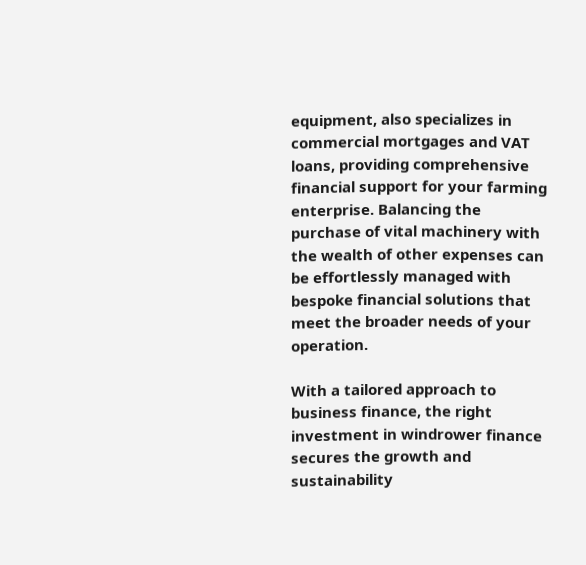equipment, also specializes in commercial mortgages and VAT loans, providing comprehensive financial support for your farming enterprise. Balancing the purchase of vital machinery with the wealth of other expenses can be effortlessly managed with bespoke financial solutions that meet the broader needs of your operation.

With a tailored approach to business finance, the right investment in windrower finance secures the growth and sustainability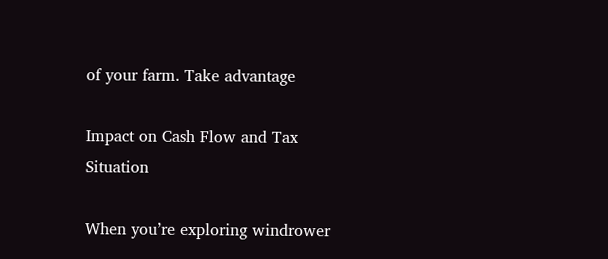of your farm. Take advantage

Impact on Cash Flow and Tax Situation

When you’re exploring windrower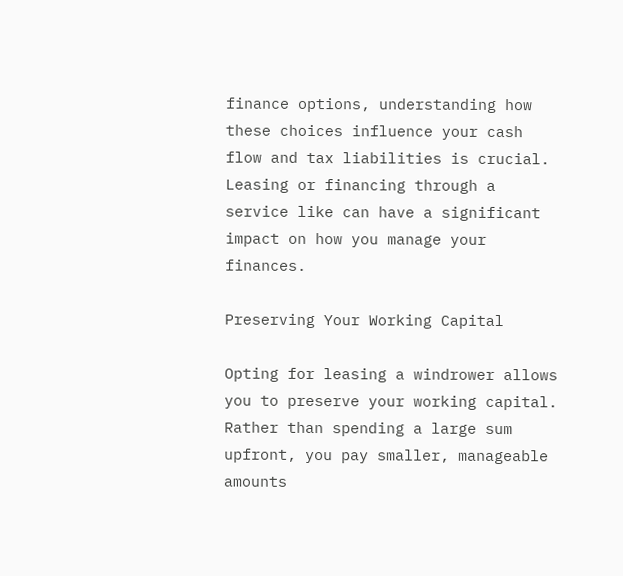finance options, understanding how these choices influence your cash flow and tax liabilities is crucial. Leasing or financing through a service like can have a significant impact on how you manage your finances.

Preserving Your Working Capital

Opting for leasing a windrower allows you to preserve your working capital. Rather than spending a large sum upfront, you pay smaller, manageable amounts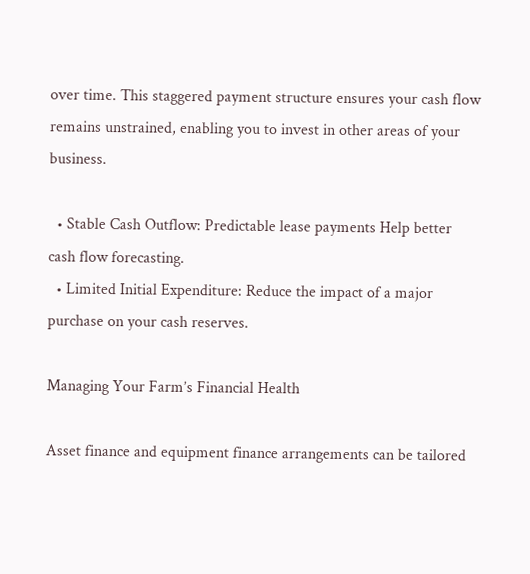over time. This staggered payment structure ensures your cash flow remains unstrained, enabling you to invest in other areas of your business.

  • Stable Cash Outflow: Predictable lease payments Help better cash flow forecasting.
  • Limited Initial Expenditure: Reduce the impact of a major purchase on your cash reserves.

Managing Your Farm’s Financial Health

Asset finance and equipment finance arrangements can be tailored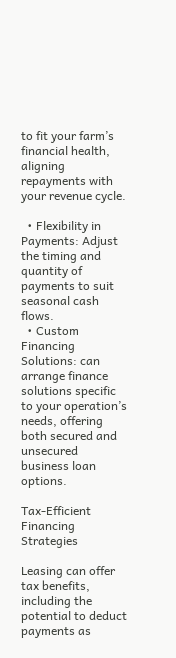to fit your farm’s financial health, aligning repayments with your revenue cycle.

  • Flexibility in Payments: Adjust the timing and quantity of payments to suit seasonal cash flows.
  • Custom Financing Solutions: can arrange finance solutions specific to your operation’s needs, offering both secured and unsecured business loan options.

Tax-Efficient Financing Strategies

Leasing can offer tax benefits, including the potential to deduct payments as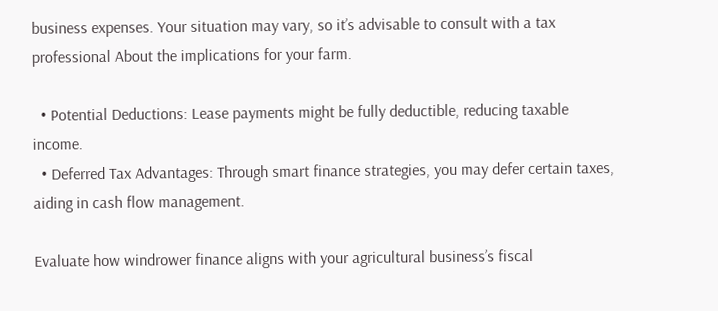business expenses. Your situation may vary, so it’s advisable to consult with a tax professional About the implications for your farm.

  • Potential Deductions: Lease payments might be fully deductible, reducing taxable income.
  • Deferred Tax Advantages: Through smart finance strategies, you may defer certain taxes, aiding in cash flow management.

Evaluate how windrower finance aligns with your agricultural business’s fiscal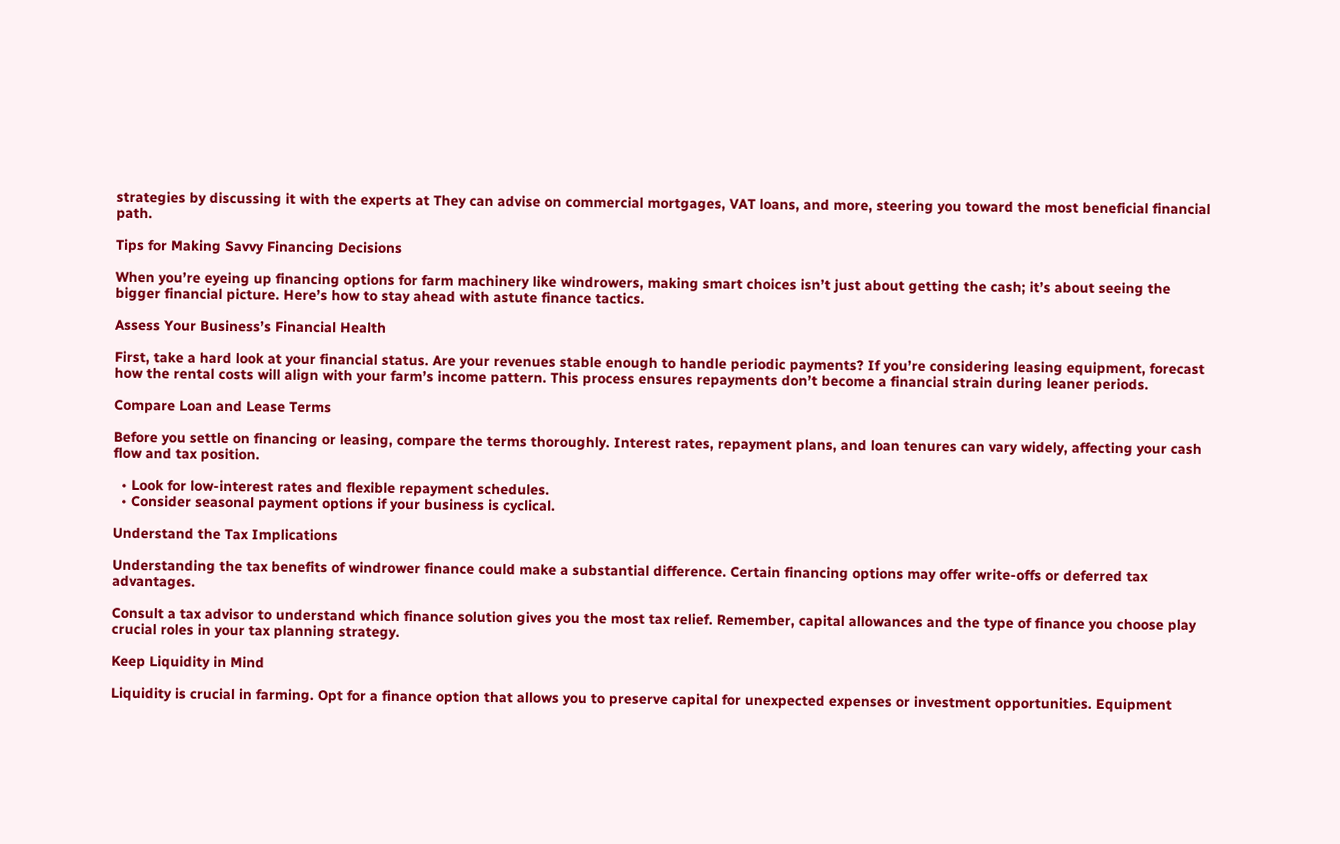strategies by discussing it with the experts at They can advise on commercial mortgages, VAT loans, and more, steering you toward the most beneficial financial path.

Tips for Making Savvy Financing Decisions

When you’re eyeing up financing options for farm machinery like windrowers, making smart choices isn’t just about getting the cash; it’s about seeing the bigger financial picture. Here’s how to stay ahead with astute finance tactics.

Assess Your Business’s Financial Health

First, take a hard look at your financial status. Are your revenues stable enough to handle periodic payments? If you’re considering leasing equipment, forecast how the rental costs will align with your farm’s income pattern. This process ensures repayments don’t become a financial strain during leaner periods.

Compare Loan and Lease Terms

Before you settle on financing or leasing, compare the terms thoroughly. Interest rates, repayment plans, and loan tenures can vary widely, affecting your cash flow and tax position.

  • Look for low-interest rates and flexible repayment schedules.
  • Consider seasonal payment options if your business is cyclical.

Understand the Tax Implications

Understanding the tax benefits of windrower finance could make a substantial difference. Certain financing options may offer write-offs or deferred tax advantages.

Consult a tax advisor to understand which finance solution gives you the most tax relief. Remember, capital allowances and the type of finance you choose play crucial roles in your tax planning strategy.

Keep Liquidity in Mind

Liquidity is crucial in farming. Opt for a finance option that allows you to preserve capital for unexpected expenses or investment opportunities. Equipment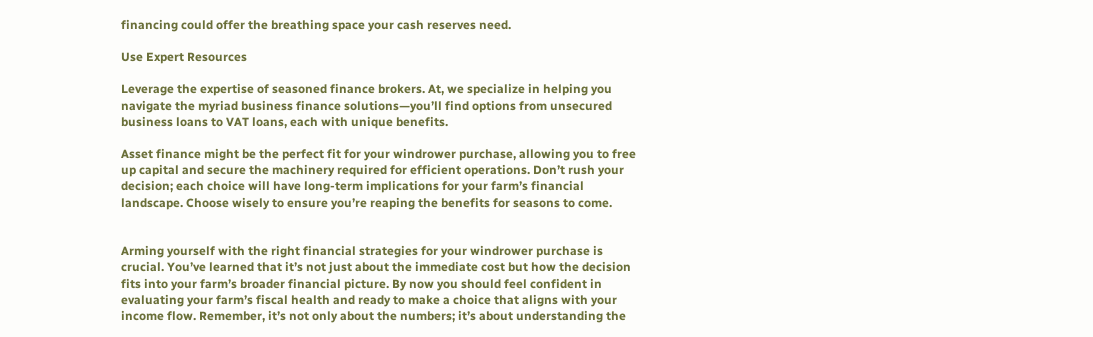financing could offer the breathing space your cash reserves need.

Use Expert Resources

Leverage the expertise of seasoned finance brokers. At, we specialize in helping you navigate the myriad business finance solutions—you’ll find options from unsecured business loans to VAT loans, each with unique benefits.

Asset finance might be the perfect fit for your windrower purchase, allowing you to free up capital and secure the machinery required for efficient operations. Don’t rush your decision; each choice will have long-term implications for your farm’s financial landscape. Choose wisely to ensure you’re reaping the benefits for seasons to come.


Arming yourself with the right financial strategies for your windrower purchase is crucial. You’ve learned that it’s not just about the immediate cost but how the decision fits into your farm’s broader financial picture. By now you should feel confident in evaluating your farm’s fiscal health and ready to make a choice that aligns with your income flow. Remember, it’s not only about the numbers; it’s about understanding the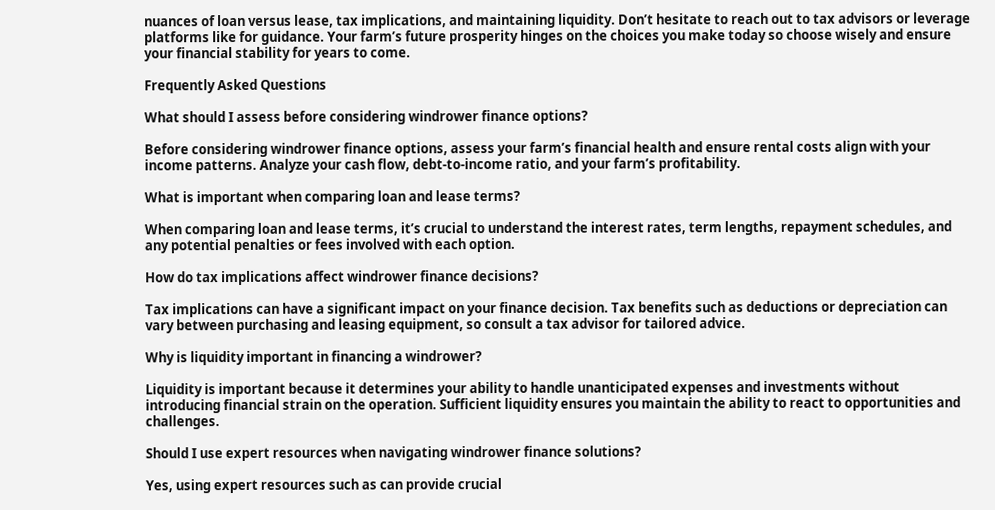nuances of loan versus lease, tax implications, and maintaining liquidity. Don’t hesitate to reach out to tax advisors or leverage platforms like for guidance. Your farm’s future prosperity hinges on the choices you make today so choose wisely and ensure your financial stability for years to come.

Frequently Asked Questions

What should I assess before considering windrower finance options?

Before considering windrower finance options, assess your farm’s financial health and ensure rental costs align with your income patterns. Analyze your cash flow, debt-to-income ratio, and your farm’s profitability.

What is important when comparing loan and lease terms?

When comparing loan and lease terms, it’s crucial to understand the interest rates, term lengths, repayment schedules, and any potential penalties or fees involved with each option.

How do tax implications affect windrower finance decisions?

Tax implications can have a significant impact on your finance decision. Tax benefits such as deductions or depreciation can vary between purchasing and leasing equipment, so consult a tax advisor for tailored advice.

Why is liquidity important in financing a windrower?

Liquidity is important because it determines your ability to handle unanticipated expenses and investments without introducing financial strain on the operation. Sufficient liquidity ensures you maintain the ability to react to opportunities and challenges.

Should I use expert resources when navigating windrower finance solutions?

Yes, using expert resources such as can provide crucial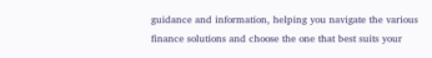guidance and information, helping you navigate the various finance solutions and choose the one that best suits your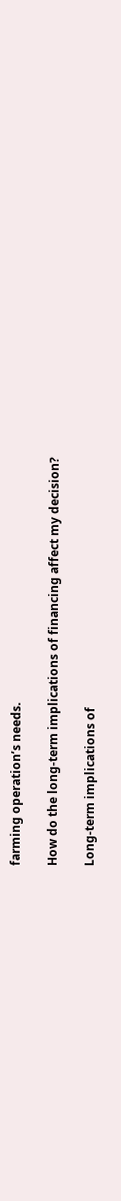farming operation’s needs.

How do the long-term implications of financing affect my decision?

Long-term implications of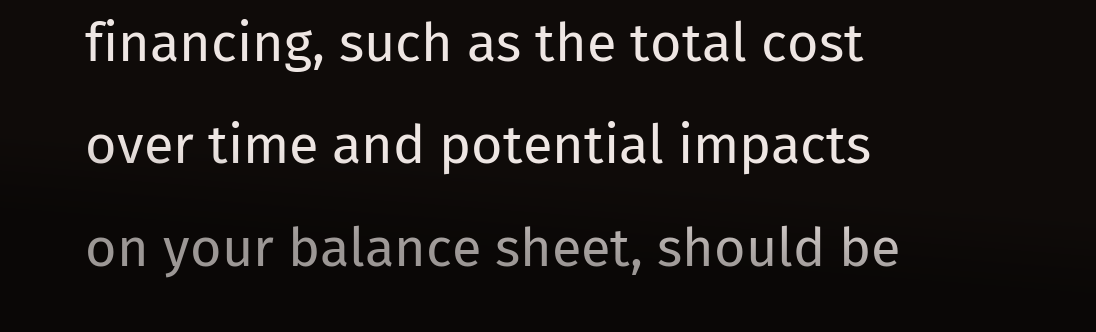financing, such as the total cost over time and potential impacts on your balance sheet, should be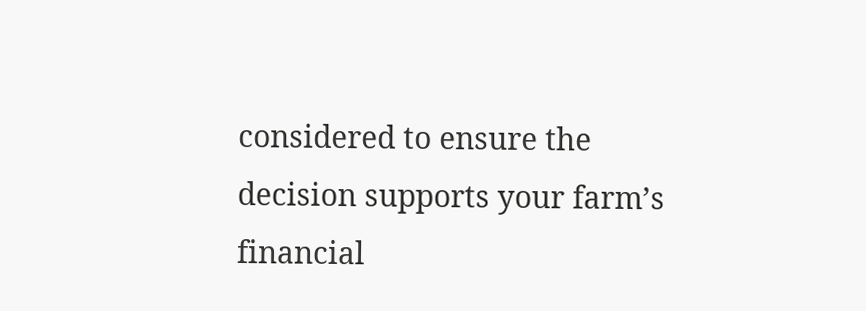considered to ensure the decision supports your farm’s financial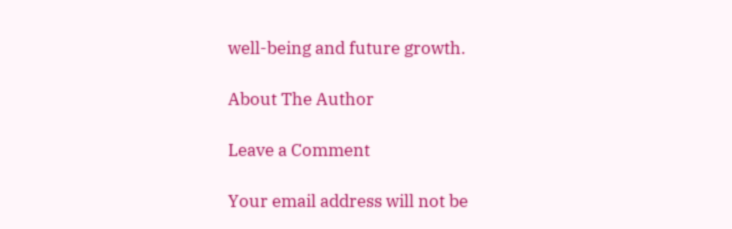well-being and future growth.

About The Author

Leave a Comment

Your email address will not be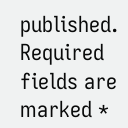published. Required fields are marked *